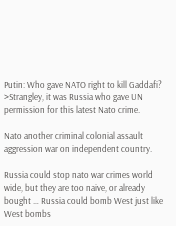Putin: Who gave NATO right to kill Gaddafi? >Strangley, it was Russia who gave UN permission for this latest Nato crime.

Nato another criminal colonial assault aggression war on independent country.

Russia could stop nato war crimes world wide, but they are too naive, or already bought … Russia could bomb West just like West bombs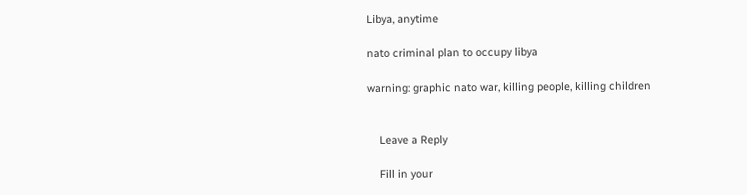Libya, anytime

nato criminal plan to occupy libya

warning: graphic nato war, killing people, killing children


    Leave a Reply

    Fill in your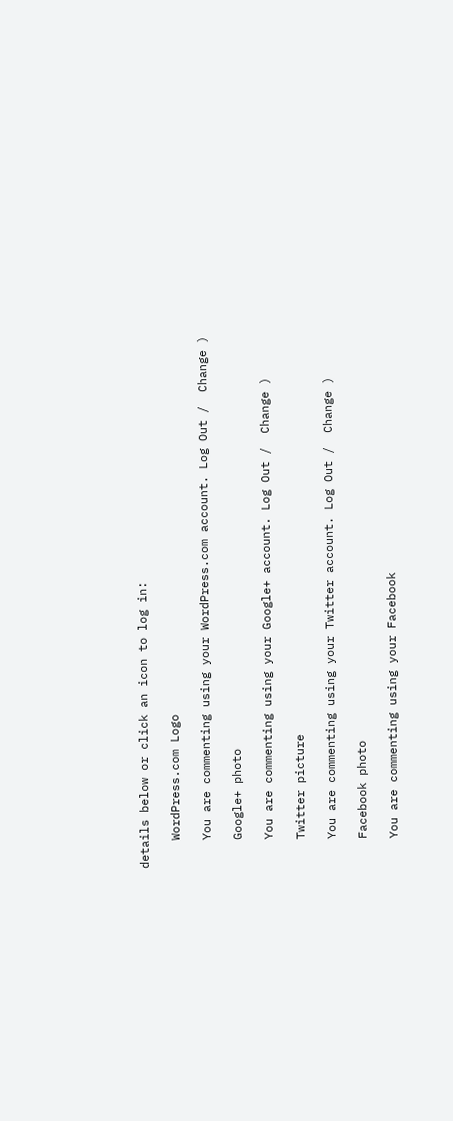details below or click an icon to log in:

    WordPress.com Logo

    You are commenting using your WordPress.com account. Log Out /  Change )

    Google+ photo

    You are commenting using your Google+ account. Log Out /  Change )

    Twitter picture

    You are commenting using your Twitter account. Log Out /  Change )

    Facebook photo

    You are commenting using your Facebook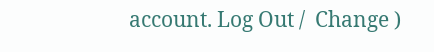account. Log Out /  Change )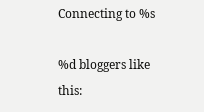Connecting to %s

%d bloggers like this: